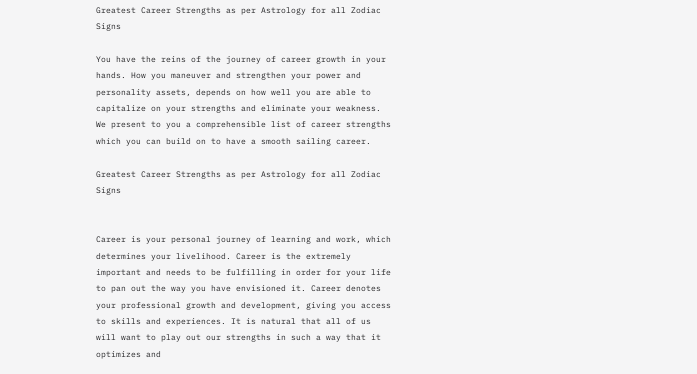Greatest Career Strengths as per Astrology for all Zodiac Signs

You have the reins of the journey of career growth in your hands. How you maneuver and strengthen your power and personality assets, depends on how well you are able to capitalize on your strengths and eliminate your weakness. We present to you a comprehensible list of career strengths which you can build on to have a smooth sailing career.

Greatest Career Strengths as per Astrology for all Zodiac Signs


Career is your personal journey of learning and work, which determines your livelihood. Career is the extremely important and needs to be fulfilling in order for your life to pan out the way you have envisioned it. Career denotes your professional growth and development, giving you access to skills and experiences. It is natural that all of us will want to play out our strengths in such a way that it optimizes and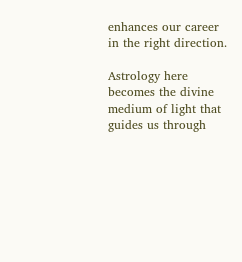enhances our career in the right direction.

Astrology here becomes the divine medium of light that guides us through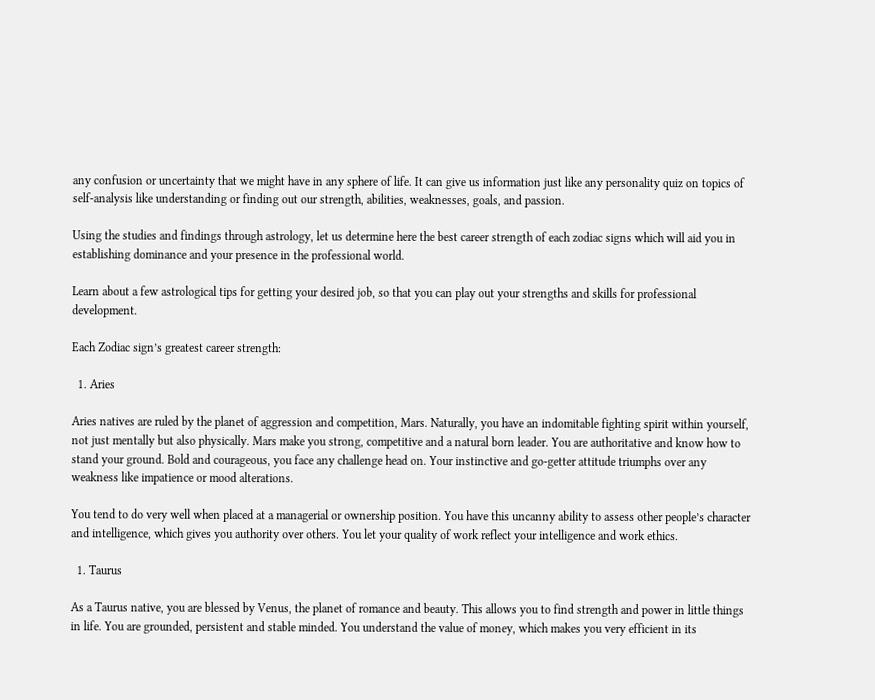any confusion or uncertainty that we might have in any sphere of life. It can give us information just like any personality quiz on topics of self-analysis like understanding or finding out our strength, abilities, weaknesses, goals, and passion.

Using the studies and findings through astrology, let us determine here the best career strength of each zodiac signs which will aid you in establishing dominance and your presence in the professional world.

Learn about a few astrological tips for getting your desired job, so that you can play out your strengths and skills for professional development.

Each Zodiac sign’s greatest career strength:

  1. Aries

Aries natives are ruled by the planet of aggression and competition, Mars. Naturally, you have an indomitable fighting spirit within yourself, not just mentally but also physically. Mars make you strong, competitive and a natural born leader. You are authoritative and know how to stand your ground. Bold and courageous, you face any challenge head on. Your instinctive and go-getter attitude triumphs over any weakness like impatience or mood alterations.

You tend to do very well when placed at a managerial or ownership position. You have this uncanny ability to assess other people’s character and intelligence, which gives you authority over others. You let your quality of work reflect your intelligence and work ethics.

  1. Taurus

As a Taurus native, you are blessed by Venus, the planet of romance and beauty. This allows you to find strength and power in little things in life. You are grounded, persistent and stable minded. You understand the value of money, which makes you very efficient in its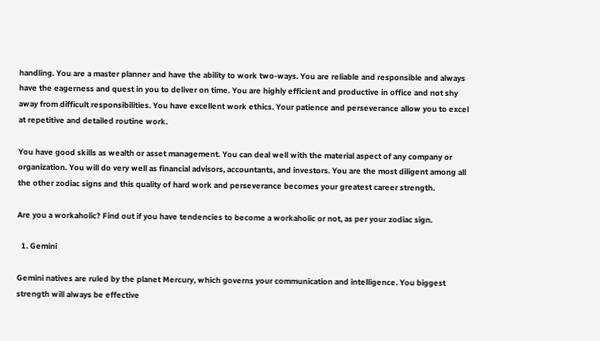handling. You are a master planner and have the ability to work two-ways. You are reliable and responsible and always have the eagerness and quest in you to deliver on time. You are highly efficient and productive in office and not shy away from difficult responsibilities. You have excellent work ethics. Your patience and perseverance allow you to excel at repetitive and detailed routine work.

You have good skills as wealth or asset management. You can deal well with the material aspect of any company or organization. You will do very well as financial advisors, accountants, and investors. You are the most diligent among all the other zodiac signs and this quality of hard work and perseverance becomes your greatest career strength.

Are you a workaholic? Find out if you have tendencies to become a workaholic or not, as per your zodiac sign.

  1. Gemini

Gemini natives are ruled by the planet Mercury, which governs your communication and intelligence. You biggest strength will always be effective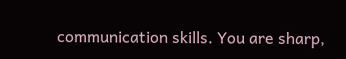communication skills. You are sharp,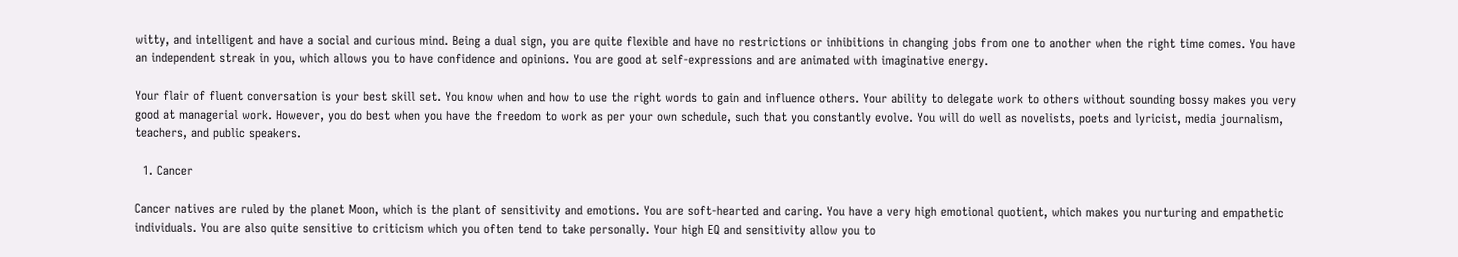witty, and intelligent and have a social and curious mind. Being a dual sign, you are quite flexible and have no restrictions or inhibitions in changing jobs from one to another when the right time comes. You have an independent streak in you, which allows you to have confidence and opinions. You are good at self-expressions and are animated with imaginative energy.

Your flair of fluent conversation is your best skill set. You know when and how to use the right words to gain and influence others. Your ability to delegate work to others without sounding bossy makes you very good at managerial work. However, you do best when you have the freedom to work as per your own schedule, such that you constantly evolve. You will do well as novelists, poets and lyricist, media journalism, teachers, and public speakers.

  1. Cancer

Cancer natives are ruled by the planet Moon, which is the plant of sensitivity and emotions. You are soft-hearted and caring. You have a very high emotional quotient, which makes you nurturing and empathetic individuals. You are also quite sensitive to criticism which you often tend to take personally. Your high EQ and sensitivity allow you to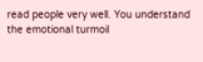read people very well. You understand the emotional turmoil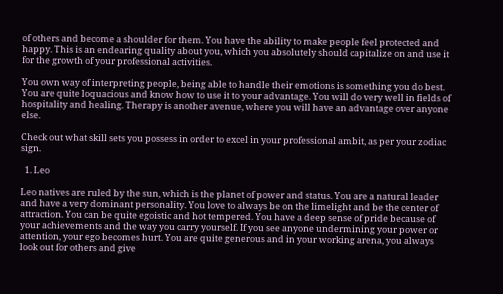of others and become a shoulder for them. You have the ability to make people feel protected and happy. This is an endearing quality about you, which you absolutely should capitalize on and use it for the growth of your professional activities.

You own way of interpreting people, being able to handle their emotions is something you do best. You are quite loquacious and know how to use it to your advantage. You will do very well in fields of hospitality and healing. Therapy is another avenue, where you will have an advantage over anyone else.

Check out what skill sets you possess in order to excel in your professional ambit, as per your zodiac sign.

  1. Leo

Leo natives are ruled by the sun, which is the planet of power and status. You are a natural leader and have a very dominant personality. You love to always be on the limelight and be the center of attraction. You can be quite egoistic and hot tempered. You have a deep sense of pride because of your achievements and the way you carry yourself. If you see anyone undermining your power or attention, your ego becomes hurt. You are quite generous and in your working arena, you always look out for others and give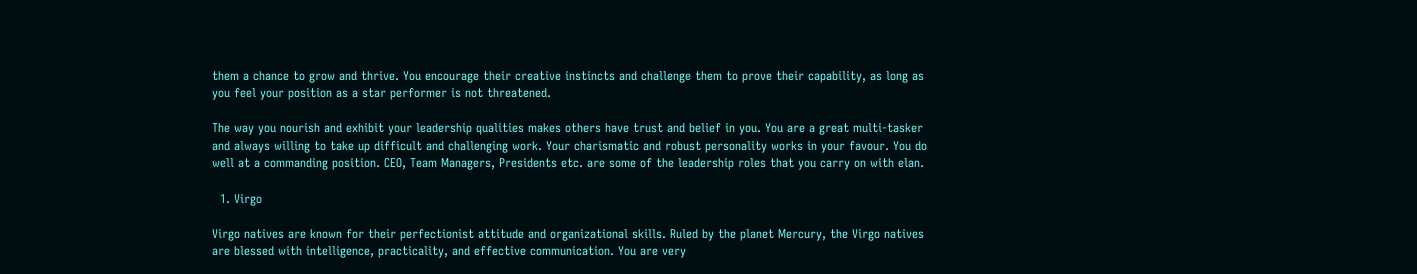them a chance to grow and thrive. You encourage their creative instincts and challenge them to prove their capability, as long as you feel your position as a star performer is not threatened.

The way you nourish and exhibit your leadership qualities makes others have trust and belief in you. You are a great multi-tasker and always willing to take up difficult and challenging work. Your charismatic and robust personality works in your favour. You do well at a commanding position. CEO, Team Managers, Presidents etc. are some of the leadership roles that you carry on with elan.

  1. Virgo

Virgo natives are known for their perfectionist attitude and organizational skills. Ruled by the planet Mercury, the Virgo natives are blessed with intelligence, practicality, and effective communication. You are very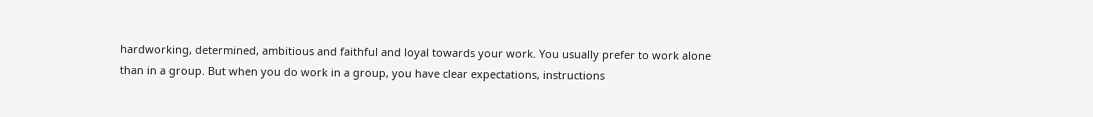hardworking, determined, ambitious and faithful and loyal towards your work. You usually prefer to work alone than in a group. But when you do work in a group, you have clear expectations, instructions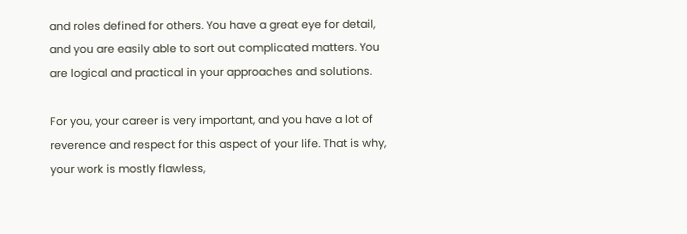and roles defined for others. You have a great eye for detail, and you are easily able to sort out complicated matters. You are logical and practical in your approaches and solutions.

For you, your career is very important, and you have a lot of reverence and respect for this aspect of your life. That is why, your work is mostly flawless,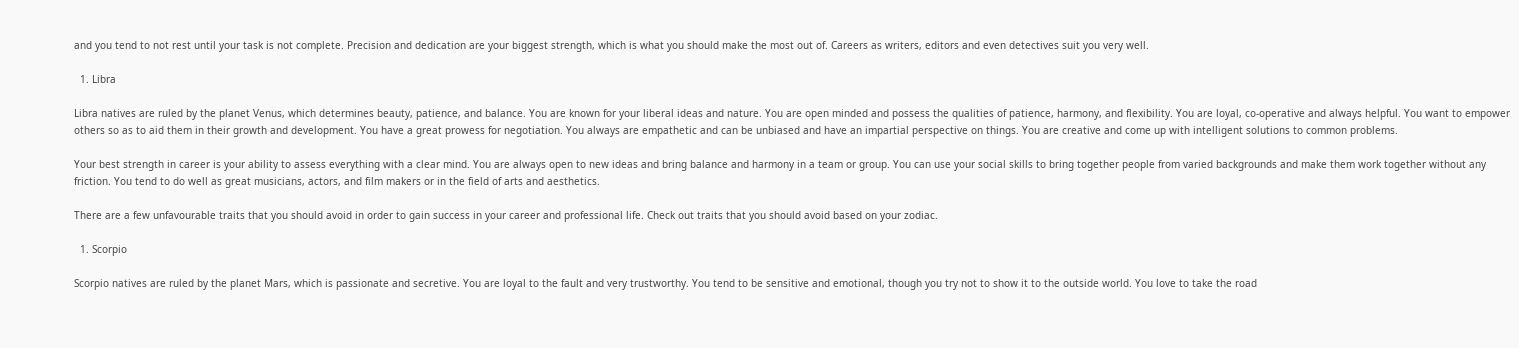and you tend to not rest until your task is not complete. Precision and dedication are your biggest strength, which is what you should make the most out of. Careers as writers, editors and even detectives suit you very well.

  1. Libra

Libra natives are ruled by the planet Venus, which determines beauty, patience, and balance. You are known for your liberal ideas and nature. You are open minded and possess the qualities of patience, harmony, and flexibility. You are loyal, co-operative and always helpful. You want to empower others so as to aid them in their growth and development. You have a great prowess for negotiation. You always are empathetic and can be unbiased and have an impartial perspective on things. You are creative and come up with intelligent solutions to common problems.

Your best strength in career is your ability to assess everything with a clear mind. You are always open to new ideas and bring balance and harmony in a team or group. You can use your social skills to bring together people from varied backgrounds and make them work together without any friction. You tend to do well as great musicians, actors, and film makers or in the field of arts and aesthetics.

There are a few unfavourable traits that you should avoid in order to gain success in your career and professional life. Check out traits that you should avoid based on your zodiac.

  1. Scorpio

Scorpio natives are ruled by the planet Mars, which is passionate and secretive. You are loyal to the fault and very trustworthy. You tend to be sensitive and emotional, though you try not to show it to the outside world. You love to take the road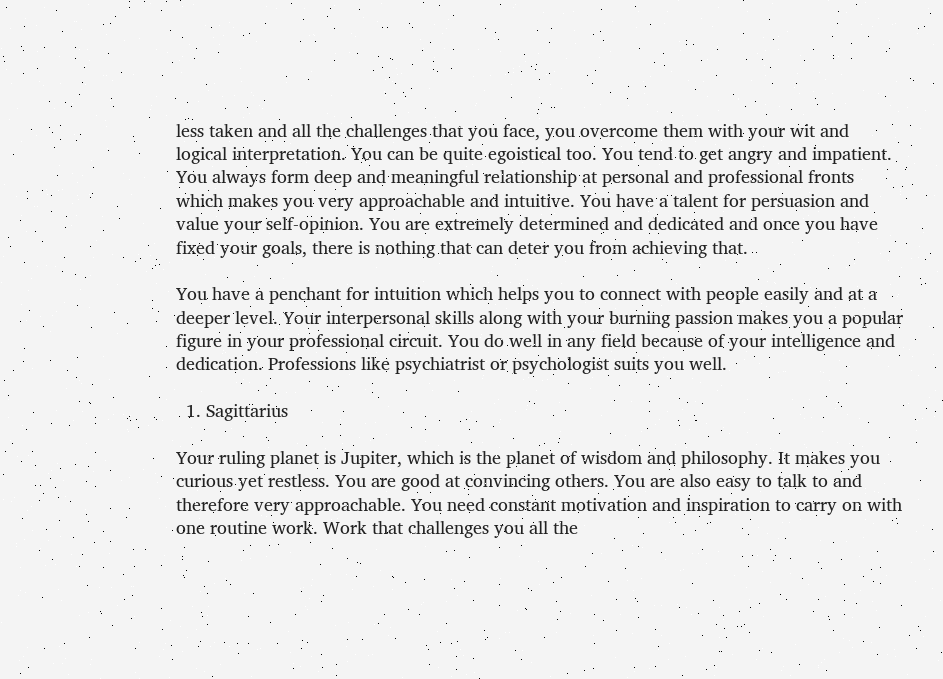less taken and all the challenges that you face, you overcome them with your wit and logical interpretation. You can be quite egoistical too. You tend to get angry and impatient. You always form deep and meaningful relationship at personal and professional fronts which makes you very approachable and intuitive. You have a talent for persuasion and value your self-opinion. You are extremely determined and dedicated and once you have fixed your goals, there is nothing that can deter you from achieving that.

You have a penchant for intuition which helps you to connect with people easily and at a deeper level. Your interpersonal skills along with your burning passion makes you a popular figure in your professional circuit. You do well in any field because of your intelligence and dedication. Professions like psychiatrist or psychologist suits you well.

  1. Sagittarius

Your ruling planet is Jupiter, which is the planet of wisdom and philosophy. It makes you curious yet restless. You are good at convincing others. You are also easy to talk to and therefore very approachable. You need constant motivation and inspiration to carry on with one routine work. Work that challenges you all the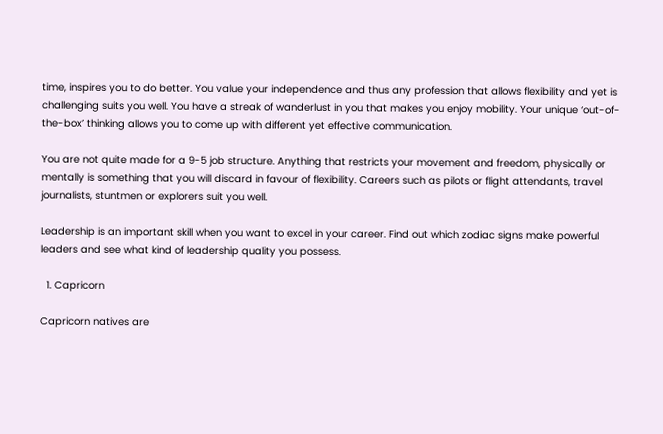time, inspires you to do better. You value your independence and thus any profession that allows flexibility and yet is challenging suits you well. You have a streak of wanderlust in you that makes you enjoy mobility. Your unique ‘out-of-the-box’ thinking allows you to come up with different yet effective communication.

You are not quite made for a 9-5 job structure. Anything that restricts your movement and freedom, physically or mentally is something that you will discard in favour of flexibility. Careers such as pilots or flight attendants, travel journalists, stuntmen or explorers suit you well.

Leadership is an important skill when you want to excel in your career. Find out which zodiac signs make powerful leaders and see what kind of leadership quality you possess.

  1. Capricorn

Capricorn natives are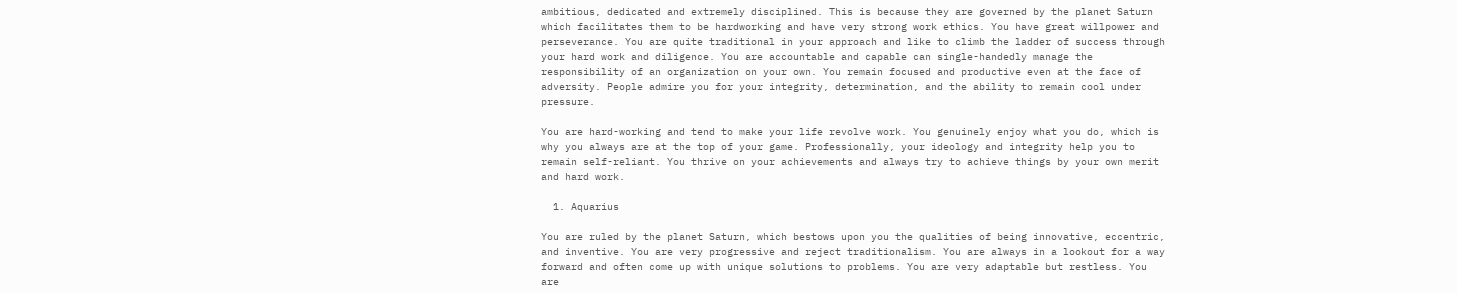ambitious, dedicated and extremely disciplined. This is because they are governed by the planet Saturn which facilitates them to be hardworking and have very strong work ethics. You have great willpower and perseverance. You are quite traditional in your approach and like to climb the ladder of success through your hard work and diligence. You are accountable and capable can single-handedly manage the responsibility of an organization on your own. You remain focused and productive even at the face of adversity. People admire you for your integrity, determination, and the ability to remain cool under pressure.

You are hard-working and tend to make your life revolve work. You genuinely enjoy what you do, which is why you always are at the top of your game. Professionally, your ideology and integrity help you to remain self-reliant. You thrive on your achievements and always try to achieve things by your own merit and hard work.

  1. Aquarius

You are ruled by the planet Saturn, which bestows upon you the qualities of being innovative, eccentric, and inventive. You are very progressive and reject traditionalism. You are always in a lookout for a way forward and often come up with unique solutions to problems. You are very adaptable but restless. You are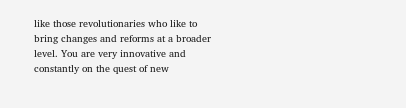like those revolutionaries who like to bring changes and reforms at a broader level. You are very innovative and constantly on the quest of new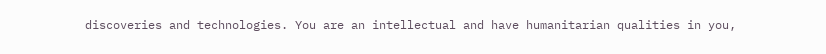discoveries and technologies. You are an intellectual and have humanitarian qualities in you,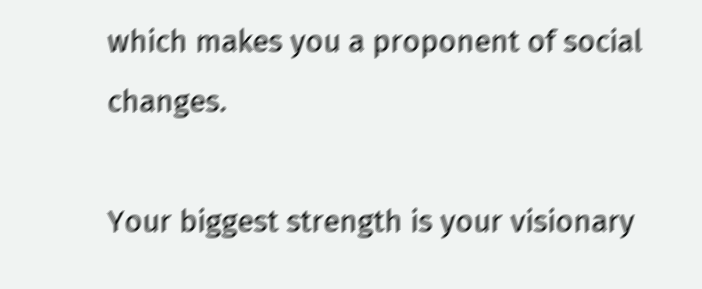which makes you a proponent of social changes.

Your biggest strength is your visionary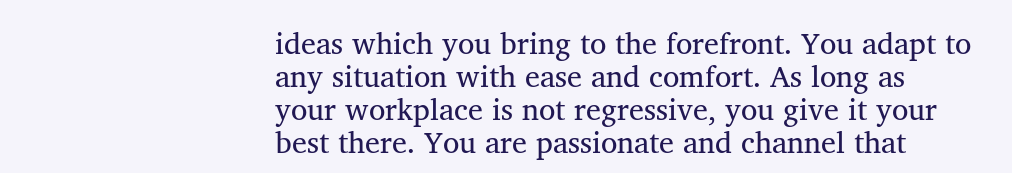ideas which you bring to the forefront. You adapt to any situation with ease and comfort. As long as your workplace is not regressive, you give it your best there. You are passionate and channel that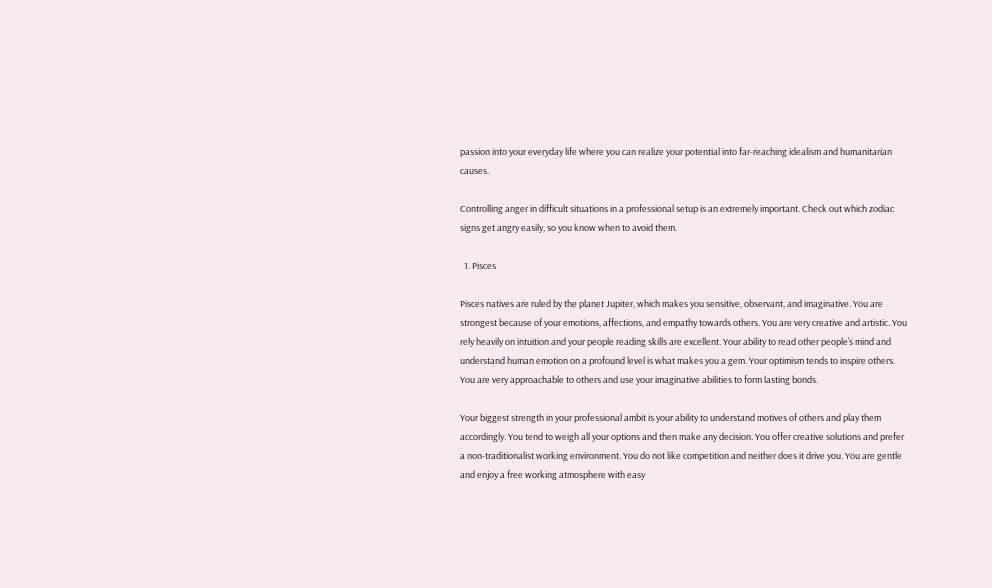passion into your everyday life where you can realize your potential into far-reaching idealism and humanitarian causes.

Controlling anger in difficult situations in a professional setup is an extremely important. Check out which zodiac signs get angry easily, so you know when to avoid them.

  1. Pisces

Pisces natives are ruled by the planet Jupiter, which makes you sensitive, observant, and imaginative. You are strongest because of your emotions, affections, and empathy towards others. You are very creative and artistic. You rely heavily on intuition and your people reading skills are excellent. Your ability to read other people’s mind and understand human emotion on a profound level is what makes you a gem. Your optimism tends to inspire others. You are very approachable to others and use your imaginative abilities to form lasting bonds.

Your biggest strength in your professional ambit is your ability to understand motives of others and play them accordingly. You tend to weigh all your options and then make any decision. You offer creative solutions and prefer a non-traditionalist working environment. You do not like competition and neither does it drive you. You are gentle and enjoy a free working atmosphere with easy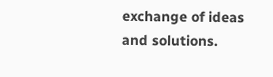exchange of ideas and solutions.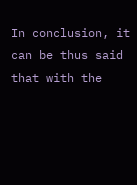In conclusion, it can be thus said that with the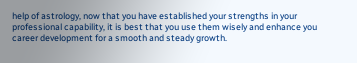help of astrology, now that you have established your strengths in your professional capability, it is best that you use them wisely and enhance you career development for a smooth and steady growth.